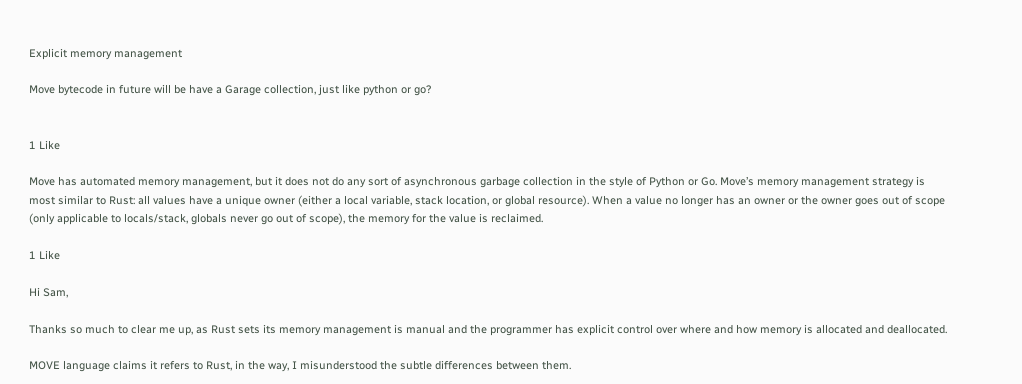Explicit memory management

Move bytecode in future will be have a Garage collection, just like python or go?


1 Like

Move has automated memory management, but it does not do any sort of asynchronous garbage collection in the style of Python or Go. Move’s memory management strategy is most similar to Rust: all values have a unique owner (either a local variable, stack location, or global resource). When a value no longer has an owner or the owner goes out of scope (only applicable to locals/stack, globals never go out of scope), the memory for the value is reclaimed.

1 Like

Hi Sam,

Thanks so much to clear me up, as Rust sets its memory management is manual and the programmer has explicit control over where and how memory is allocated and deallocated.

MOVE language claims it refers to Rust, in the way, I misunderstood the subtle differences between them.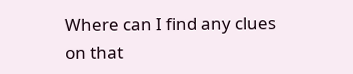Where can I find any clues on that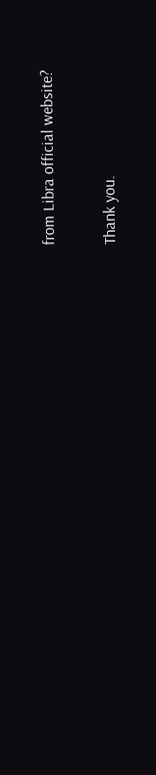from Libra official website?

Thank you.